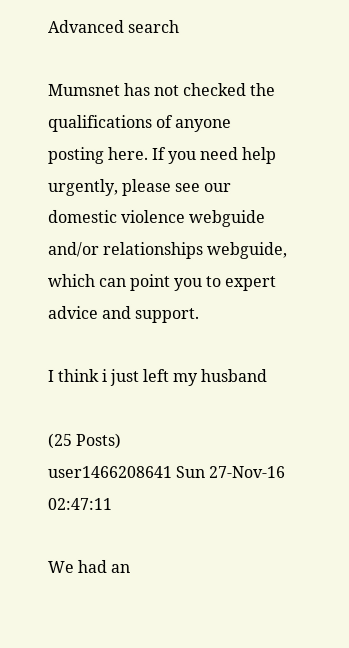Advanced search

Mumsnet has not checked the qualifications of anyone posting here. If you need help urgently, please see our domestic violence webguide and/or relationships webguide, which can point you to expert advice and support.

I think i just left my husband

(25 Posts)
user1466208641 Sun 27-Nov-16 02:47:11

We had an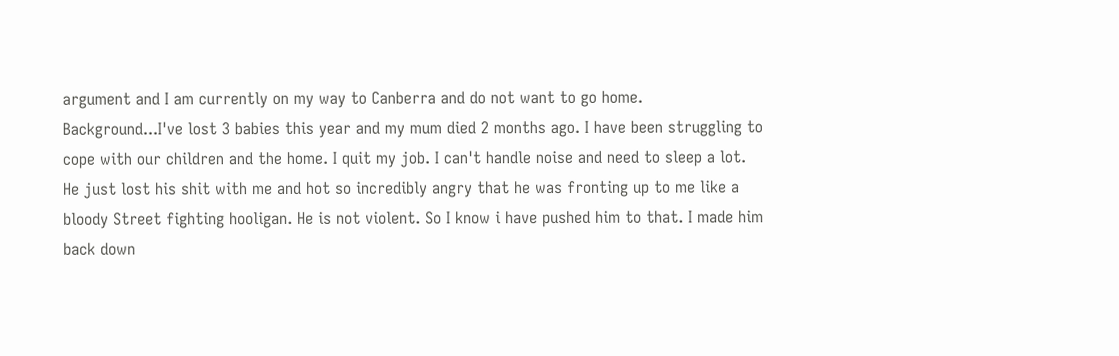argument and I am currently on my way to Canberra and do not want to go home.
Background...I've lost 3 babies this year and my mum died 2 months ago. I have been struggling to cope with our children and the home. I quit my job. I can't handle noise and need to sleep a lot. He just lost his shit with me and hot so incredibly angry that he was fronting up to me like a bloody Street fighting hooligan. He is not violent. So I know i have pushed him to that. I made him back down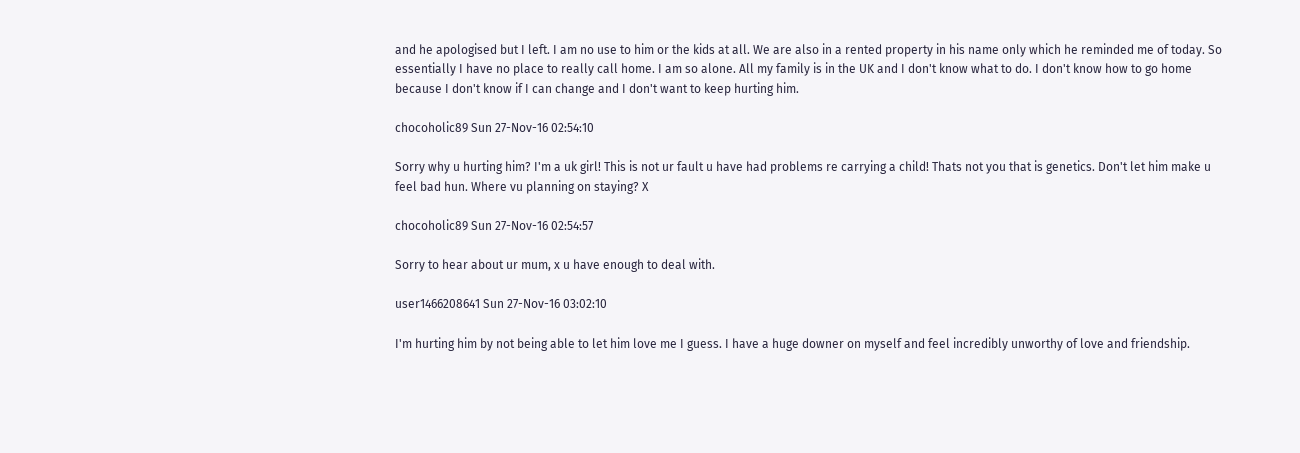and he apologised but I left. I am no use to him or the kids at all. We are also in a rented property in his name only which he reminded me of today. So essentially I have no place to really call home. I am so alone. All my family is in the UK and I don't know what to do. I don't know how to go home because I don't know if I can change and I don't want to keep hurting him.

chocoholic89 Sun 27-Nov-16 02:54:10

Sorry why u hurting him? I'm a uk girl! This is not ur fault u have had problems re carrying a child! Thats not you that is genetics. Don't let him make u feel bad hun. Where vu planning on staying? X

chocoholic89 Sun 27-Nov-16 02:54:57

Sorry to hear about ur mum, x u have enough to deal with.

user1466208641 Sun 27-Nov-16 03:02:10

I'm hurting him by not being able to let him love me I guess. I have a huge downer on myself and feel incredibly unworthy of love and friendship.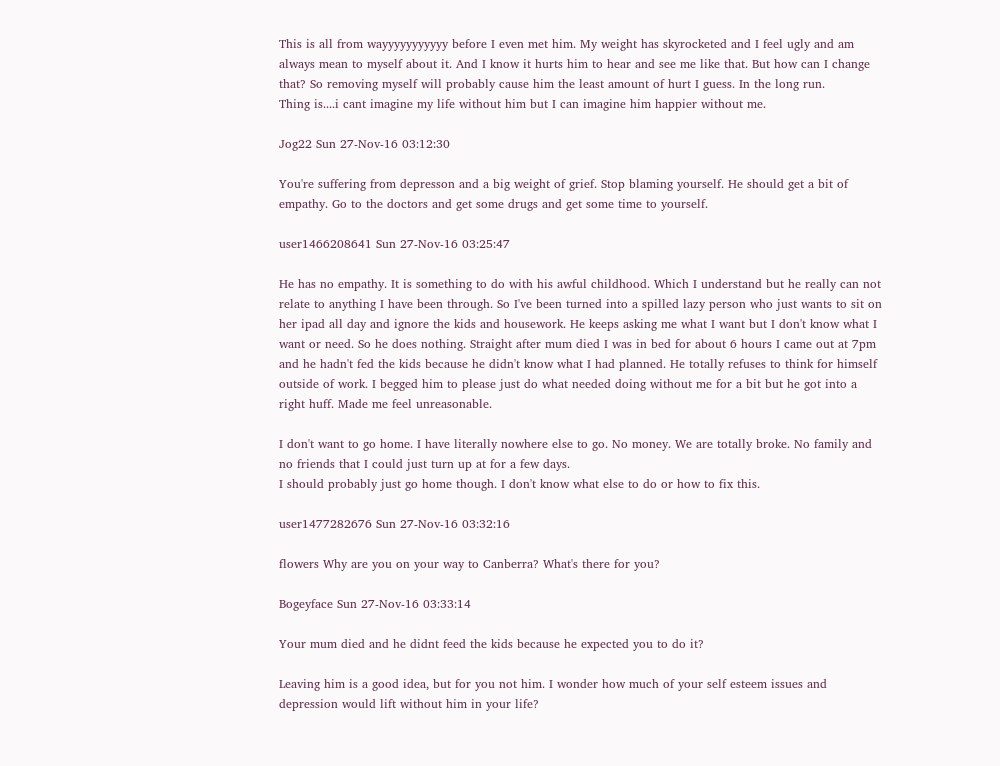This is all from wayyyyyyyyyyy before I even met him. My weight has skyrocketed and I feel ugly and am always mean to myself about it. And I know it hurts him to hear and see me like that. But how can I change that? So removing myself will probably cause him the least amount of hurt I guess. In the long run.
Thing is....i cant imagine my life without him but I can imagine him happier without me.

Jog22 Sun 27-Nov-16 03:12:30

You're suffering from depresson and a big weight of grief. Stop blaming yourself. He should get a bit of empathy. Go to the doctors and get some drugs and get some time to yourself.

user1466208641 Sun 27-Nov-16 03:25:47

He has no empathy. It is something to do with his awful childhood. Which I understand but he really can not relate to anything I have been through. So I've been turned into a spilled lazy person who just wants to sit on her ipad all day and ignore the kids and housework. He keeps asking me what I want but I don't know what I want or need. So he does nothing. Straight after mum died I was in bed for about 6 hours I came out at 7pm and he hadn't fed the kids because he didn't know what I had planned. He totally refuses to think for himself outside of work. I begged him to please just do what needed doing without me for a bit but he got into a right huff. Made me feel unreasonable.

I don't want to go home. I have literally nowhere else to go. No money. We are totally broke. No family and no friends that I could just turn up at for a few days.
I should probably just go home though. I don't know what else to do or how to fix this.

user1477282676 Sun 27-Nov-16 03:32:16

flowers Why are you on your way to Canberra? What's there for you?

Bogeyface Sun 27-Nov-16 03:33:14

Your mum died and he didnt feed the kids because he expected you to do it?

Leaving him is a good idea, but for you not him. I wonder how much of your self esteem issues and depression would lift without him in your life?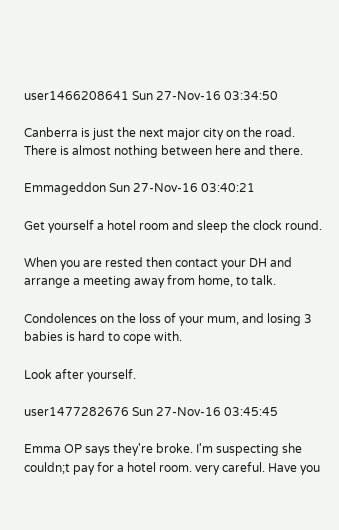user1466208641 Sun 27-Nov-16 03:34:50

Canberra is just the next major city on the road. There is almost nothing between here and there.

Emmageddon Sun 27-Nov-16 03:40:21

Get yourself a hotel room and sleep the clock round.

When you are rested then contact your DH and arrange a meeting away from home, to talk.

Condolences on the loss of your mum, and losing 3 babies is hard to cope with.

Look after yourself.

user1477282676 Sun 27-Nov-16 03:45:45

Emma OP says they're broke. I'm suspecting she couldn;t pay for a hotel room. very careful. Have you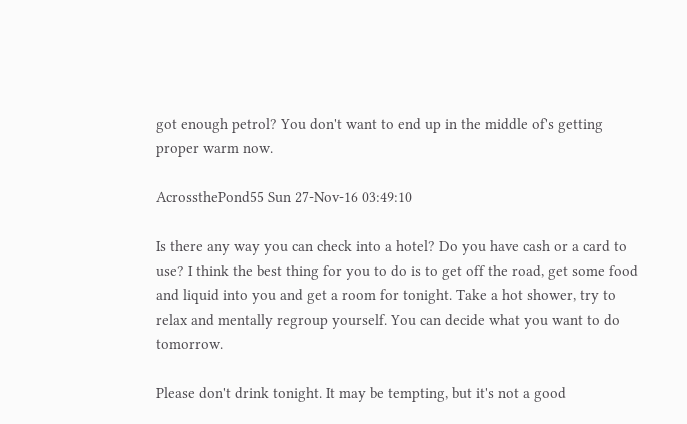got enough petrol? You don't want to end up in the middle of's getting proper warm now.

AcrossthePond55 Sun 27-Nov-16 03:49:10

Is there any way you can check into a hotel? Do you have cash or a card to use? I think the best thing for you to do is to get off the road, get some food and liquid into you and get a room for tonight. Take a hot shower, try to relax and mentally regroup yourself. You can decide what you want to do tomorrow.

Please don't drink tonight. It may be tempting, but it's not a good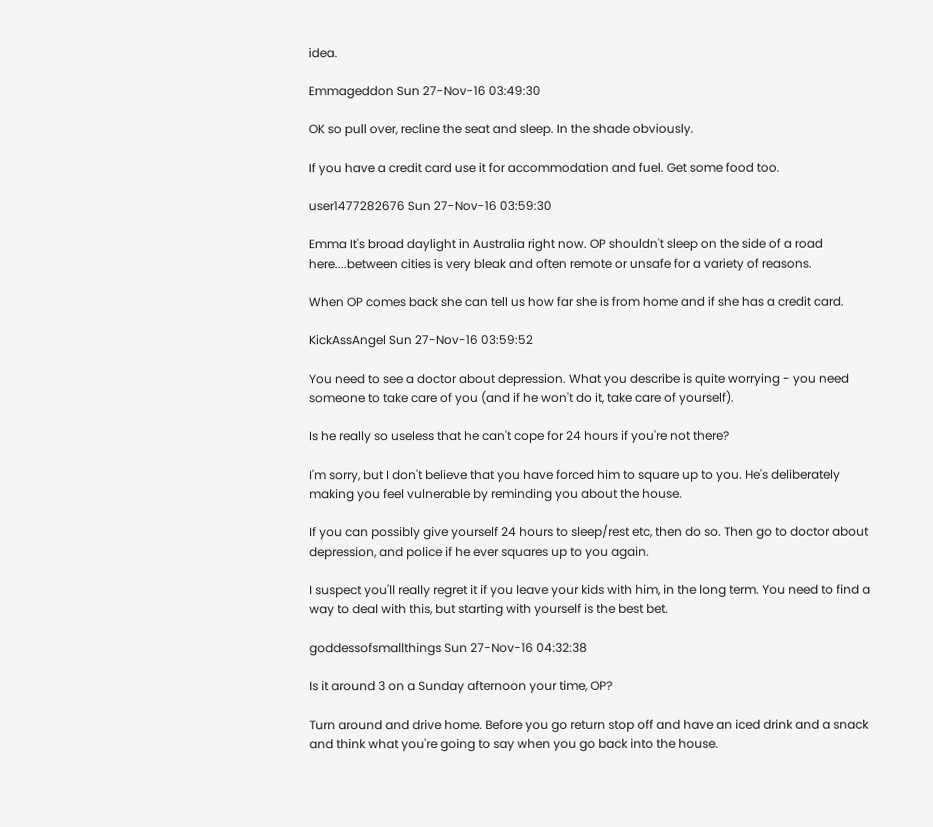idea.

Emmageddon Sun 27-Nov-16 03:49:30

OK so pull over, recline the seat and sleep. In the shade obviously.

If you have a credit card use it for accommodation and fuel. Get some food too.

user1477282676 Sun 27-Nov-16 03:59:30

Emma It's broad daylight in Australia right now. OP shouldn't sleep on the side of a road here....between cities is very bleak and often remote or unsafe for a variety of reasons.

When OP comes back she can tell us how far she is from home and if she has a credit card.

KickAssAngel Sun 27-Nov-16 03:59:52

You need to see a doctor about depression. What you describe is quite worrying - you need someone to take care of you (and if he won't do it, take care of yourself).

Is he really so useless that he can't cope for 24 hours if you're not there?

I'm sorry, but I don't believe that you have forced him to square up to you. He's deliberately making you feel vulnerable by reminding you about the house.

If you can possibly give yourself 24 hours to sleep/rest etc, then do so. Then go to doctor about depression, and police if he ever squares up to you again.

I suspect you'll really regret it if you leave your kids with him, in the long term. You need to find a way to deal with this, but starting with yourself is the best bet.

goddessofsmallthings Sun 27-Nov-16 04:32:38

Is it around 3 on a Sunday afternoon your time, OP?

Turn around and drive home. Before you go return stop off and have an iced drink and a snack and think what you're going to say when you go back into the house.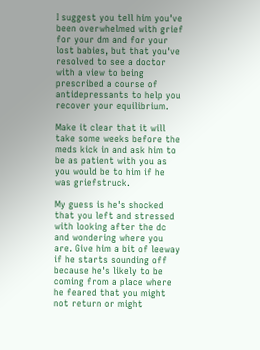I suggest you tell him you've been overwhelmed with grief for your dm and for your lost babies, but that you've resolved to see a doctor with a view to being prescribed a course of antidepressants to help you recover your equilibrium.

Make it clear that it will take some weeks before the meds kick in and ask him to be as patient with you as you would be to him if he was griefstruck.

My guess is he's shocked that you left and stressed with looking after the dc and wondering where you are. Give him a bit of leeway if he starts sounding off because he's likely to be coming from a place where he feared that you might not return or might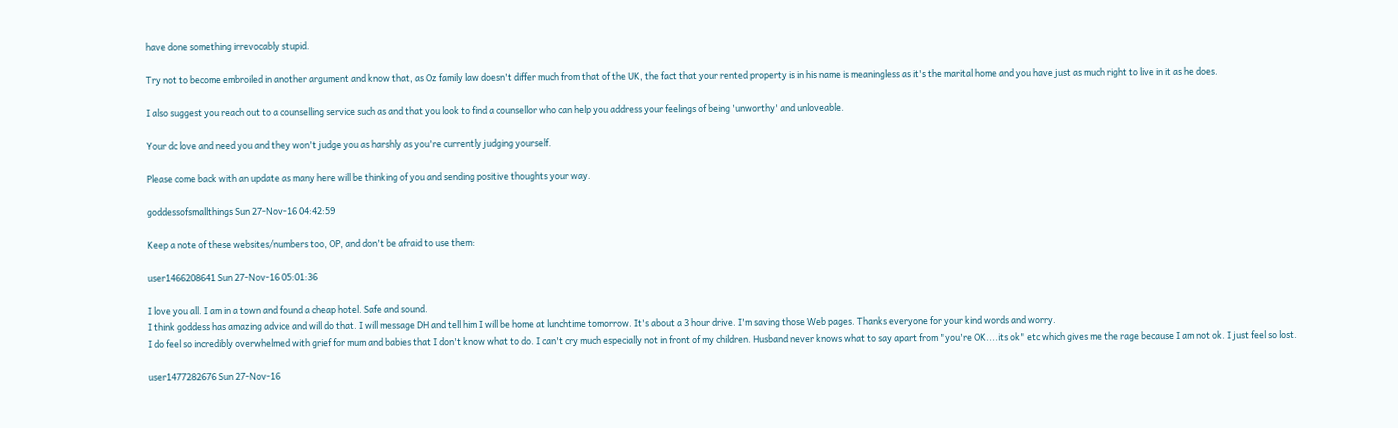have done something irrevocably stupid.

Try not to become embroiled in another argument and know that, as Oz family law doesn't differ much from that of the UK, the fact that your rented property is in his name is meaningless as it's the marital home and you have just as much right to live in it as he does.

I also suggest you reach out to a counselling service such as and that you look to find a counsellor who can help you address your feelings of being 'unworthy' and unloveable.

Your dc love and need you and they won't judge you as harshly as you're currently judging yourself.

Please come back with an update as many here will be thinking of you and sending positive thoughts your way.

goddessofsmallthings Sun 27-Nov-16 04:42:59

Keep a note of these websites/numbers too, OP, and don't be afraid to use them:

user1466208641 Sun 27-Nov-16 05:01:36

I love you all. I am in a town and found a cheap hotel. Safe and sound.
I think goddess has amazing advice and will do that. I will message DH and tell him I will be home at lunchtime tomorrow. It's about a 3 hour drive. I'm saving those Web pages. Thanks everyone for your kind words and worry.
I do feel so incredibly overwhelmed with grief for mum and babies that I don't know what to do. I can't cry much especially not in front of my children. Husband never knows what to say apart from "you're OK....its ok" etc which gives me the rage because I am not ok. I just feel so lost.

user1477282676 Sun 27-Nov-16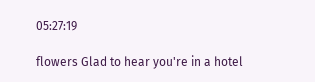05:27:19

flowers Glad to hear you're in a hotel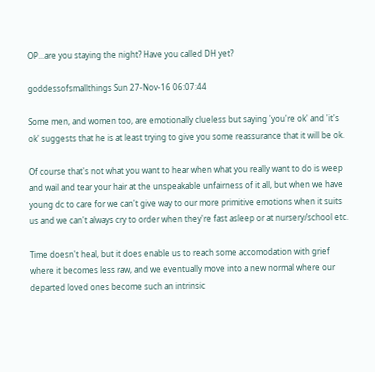OP...are you staying the night? Have you called DH yet?

goddessofsmallthings Sun 27-Nov-16 06:07:44

Some men, and women too, are emotionally clueless but saying 'you're ok' and 'it's ok' suggests that he is at least trying to give you some reassurance that it will be ok.

Of course that's not what you want to hear when what you really want to do is weep and wail and tear your hair at the unspeakable unfairness of it all, but when we have young dc to care for we can't give way to our more primitive emotions when it suits us and we can't always cry to order when they're fast asleep or at nursery/school etc.

Time doesn't heal, but it does enable us to reach some accomodation with grief where it becomes less raw, and we eventually move into a new normal where our departed loved ones become such an intrinsic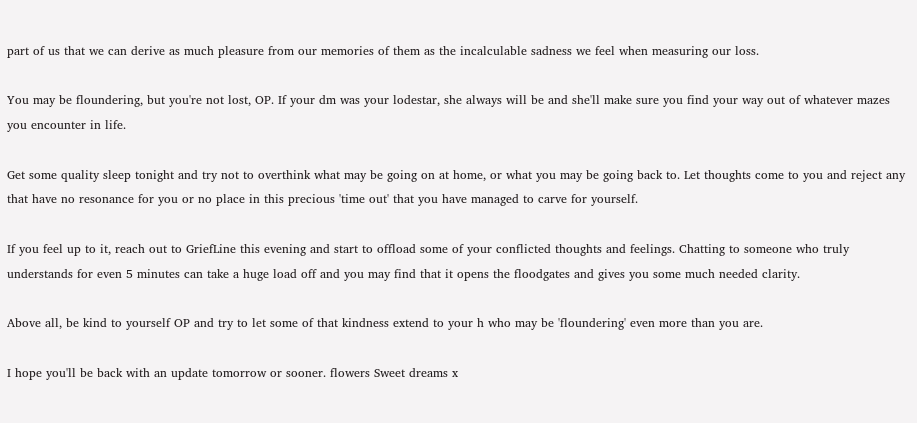part of us that we can derive as much pleasure from our memories of them as the incalculable sadness we feel when measuring our loss.

You may be floundering, but you're not lost, OP. If your dm was your lodestar, she always will be and she'll make sure you find your way out of whatever mazes you encounter in life.

Get some quality sleep tonight and try not to overthink what may be going on at home, or what you may be going back to. Let thoughts come to you and reject any that have no resonance for you or no place in this precious 'time out' that you have managed to carve for yourself.

If you feel up to it, reach out to GriefLine this evening and start to offload some of your conflicted thoughts and feelings. Chatting to someone who truly understands for even 5 minutes can take a huge load off and you may find that it opens the floodgates and gives you some much needed clarity.

Above all, be kind to yourself OP and try to let some of that kindness extend to your h who may be 'floundering' even more than you are.

I hope you'll be back with an update tomorrow or sooner. flowers Sweet dreams x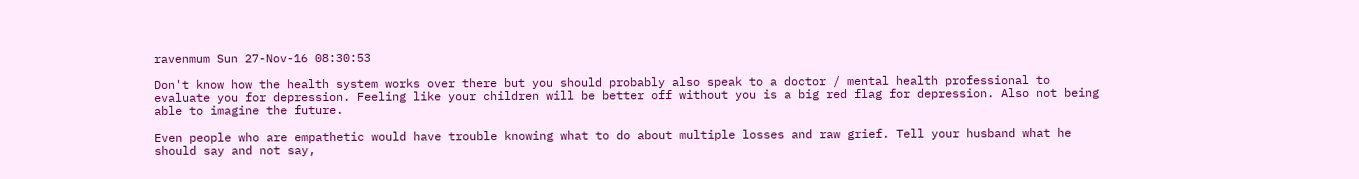ravenmum Sun 27-Nov-16 08:30:53

Don't know how the health system works over there but you should probably also speak to a doctor / mental health professional to evaluate you for depression. Feeling like your children will be better off without you is a big red flag for depression. Also not being able to imagine the future.

Even people who are empathetic would have trouble knowing what to do about multiple losses and raw grief. Tell your husband what he should say and not say,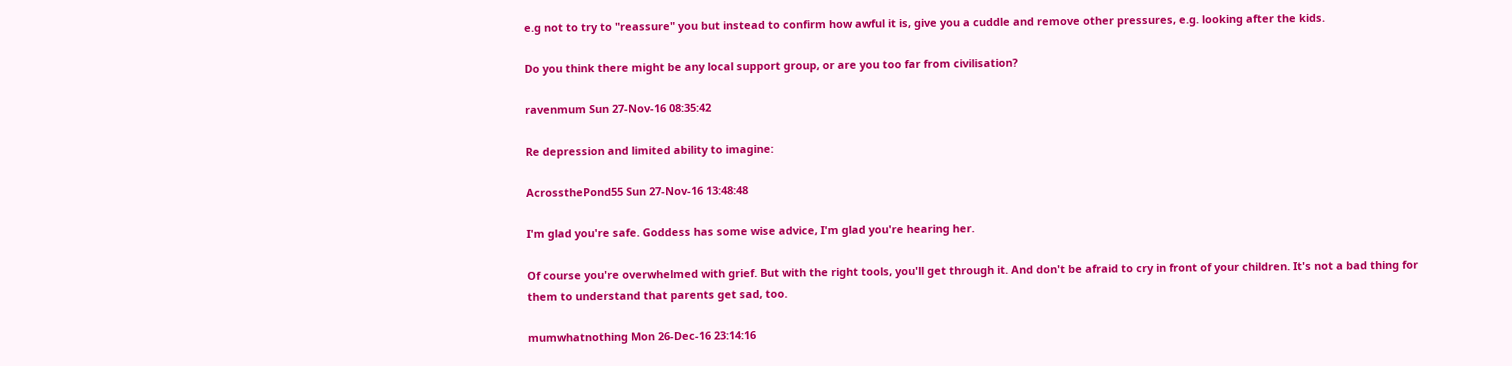e.g not to try to "reassure" you but instead to confirm how awful it is, give you a cuddle and remove other pressures, e.g. looking after the kids.

Do you think there might be any local support group, or are you too far from civilisation?

ravenmum Sun 27-Nov-16 08:35:42

Re depression and limited ability to imagine:

AcrossthePond55 Sun 27-Nov-16 13:48:48

I'm glad you're safe. Goddess has some wise advice, I'm glad you're hearing her.

Of course you're overwhelmed with grief. But with the right tools, you'll get through it. And don't be afraid to cry in front of your children. It's not a bad thing for them to understand that parents get sad, too.

mumwhatnothing Mon 26-Dec-16 23:14:16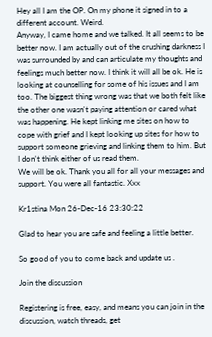Hey all I am the OP. On my phone it signed in to a different account. Weird.
Anyway, I came home and we talked. It all seems to be better now. I am actually out of the crushing darkness I was surrounded by and can articulate my thoughts and feelings much better now. I think it will all be ok. He is looking at counselling for some of his issues and I am too. The biggest thing wrong was that we both felt like the other one wasn't paying attention or cared what was happening. He kept linking me sites on how to cope with grief and I kept looking up sites for how to support someone grieving and linking them to him. But I don't think either of us read them.
We will be ok. Thank you all for all your messages and support. You were all fantastic. Xxx

Kr1stina Mon 26-Dec-16 23:30:22

Glad to hear you are safe and feeling a little better.

So good of you to come back and update us .

Join the discussion

Registering is free, easy, and means you can join in the discussion, watch threads, get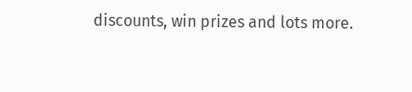discounts, win prizes and lots more.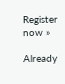Register now »

Already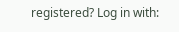registered? Log in with: